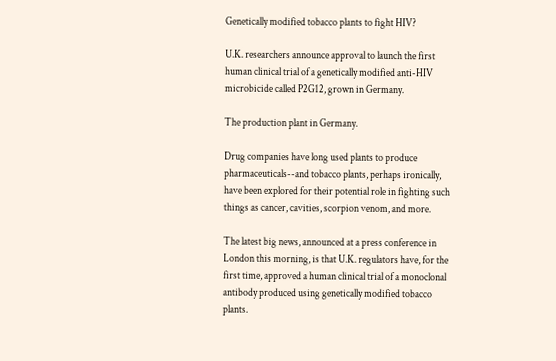Genetically modified tobacco plants to fight HIV?

U.K. researchers announce approval to launch the first human clinical trial of a genetically modified anti-HIV microbicide called P2G12, grown in Germany.

The production plant in Germany.

Drug companies have long used plants to produce pharmaceuticals--and tobacco plants, perhaps ironically, have been explored for their potential role in fighting such things as cancer, cavities, scorpion venom, and more.

The latest big news, announced at a press conference in London this morning, is that U.K. regulators have, for the first time, approved a human clinical trial of a monoclonal antibody produced using genetically modified tobacco plants.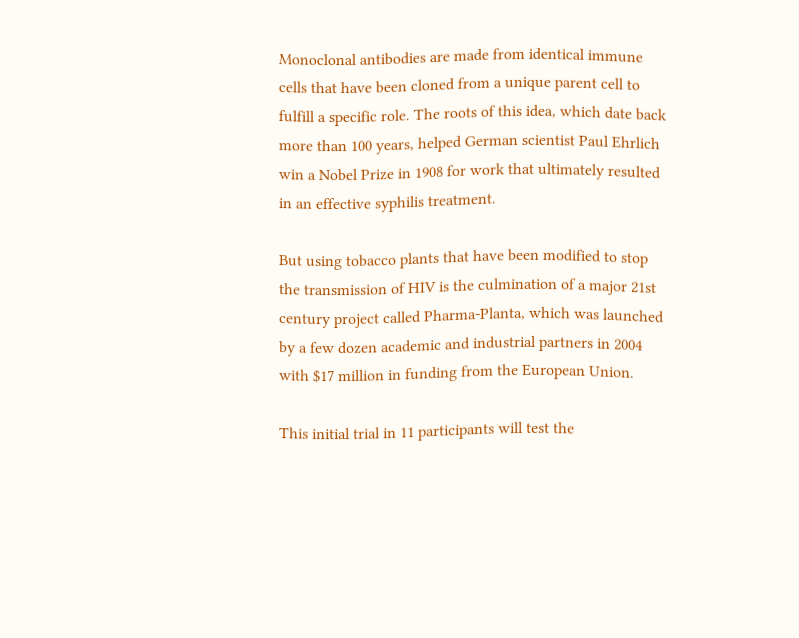Monoclonal antibodies are made from identical immune cells that have been cloned from a unique parent cell to fulfill a specific role. The roots of this idea, which date back more than 100 years, helped German scientist Paul Ehrlich win a Nobel Prize in 1908 for work that ultimately resulted in an effective syphilis treatment.

But using tobacco plants that have been modified to stop the transmission of HIV is the culmination of a major 21st century project called Pharma-Planta, which was launched by a few dozen academic and industrial partners in 2004 with $17 million in funding from the European Union.

This initial trial in 11 participants will test the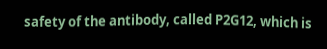safety of the antibody, called P2G12, which is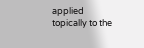applied topically to the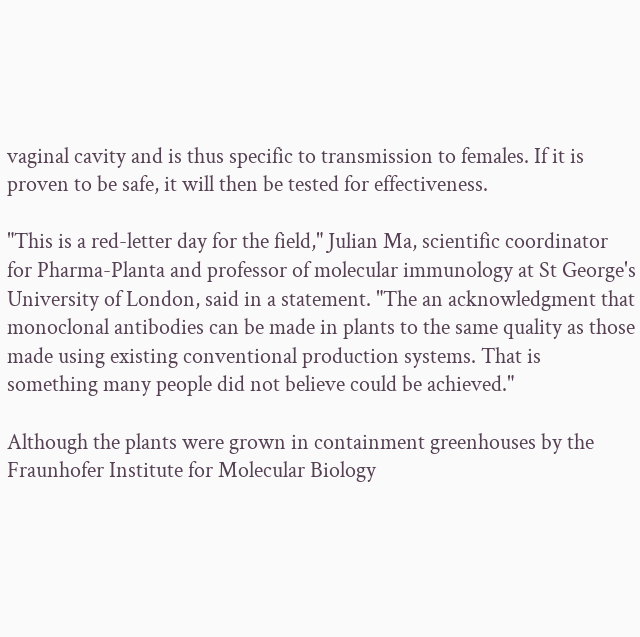vaginal cavity and is thus specific to transmission to females. If it is proven to be safe, it will then be tested for effectiveness.

"This is a red-letter day for the field," Julian Ma, scientific coordinator for Pharma-Planta and professor of molecular immunology at St George's University of London, said in a statement. "The an acknowledgment that monoclonal antibodies can be made in plants to the same quality as those made using existing conventional production systems. That is something many people did not believe could be achieved."

Although the plants were grown in containment greenhouses by the Fraunhofer Institute for Molecular Biology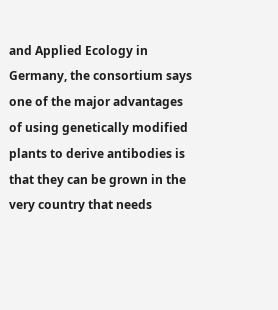and Applied Ecology in Germany, the consortium says one of the major advantages of using genetically modified plants to derive antibodies is that they can be grown in the very country that needs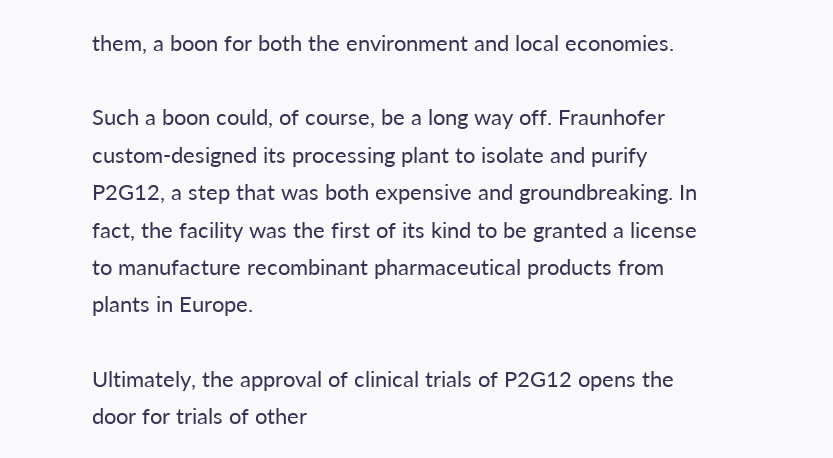them, a boon for both the environment and local economies.

Such a boon could, of course, be a long way off. Fraunhofer custom-designed its processing plant to isolate and purify P2G12, a step that was both expensive and groundbreaking. In fact, the facility was the first of its kind to be granted a license to manufacture recombinant pharmaceutical products from plants in Europe.

Ultimately, the approval of clinical trials of P2G12 opens the door for trials of other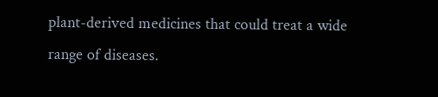plant-derived medicines that could treat a wide range of diseases.